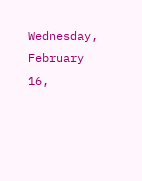Wednesday, February 16,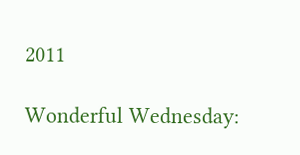2011

Wonderful Wednesday: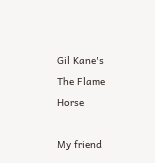Gil Kane's The Flame Horse

My friend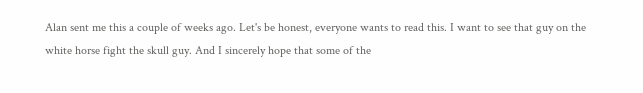Alan sent me this a couple of weeks ago. Let's be honest, everyone wants to read this. I want to see that guy on the white horse fight the skull guy. And I sincerely hope that some of the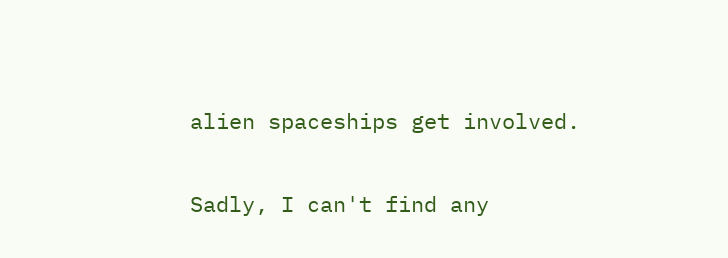alien spaceships get involved.

Sadly, I can't find any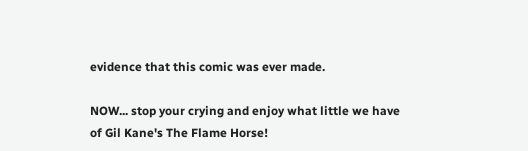evidence that this comic was ever made.

NOW... stop your crying and enjoy what little we have of Gil Kane's The Flame Horse!